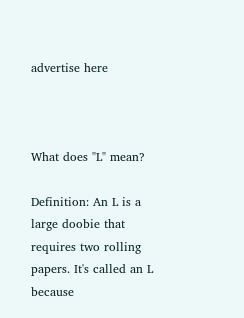advertise here



What does "L" mean?

Definition: An L is a large doobie that requires two rolling papers. It's called an L because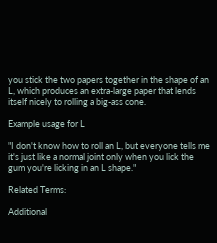you stick the two papers together in the shape of an L, which produces an extra-large paper that lends itself nicely to rolling a big-ass cone.

Example usage for L

"I don't know how to roll an L, but everyone tells me it's just like a normal joint only when you lick the gum you're licking in an L shape."

Related Terms:

Additional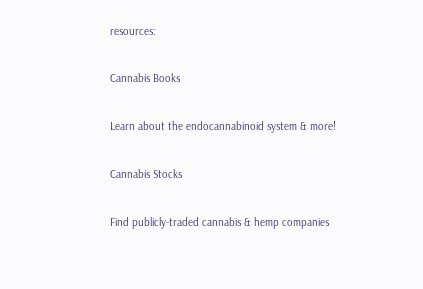resources:

Cannabis Books

Learn about the endocannabinoid system & more!

Cannabis Stocks

Find publicly-traded cannabis & hemp companies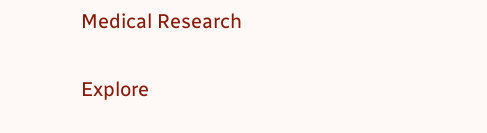Medical Research

Explore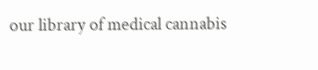our library of medical cannabis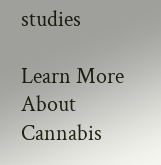studies

Learn More About Cannabis